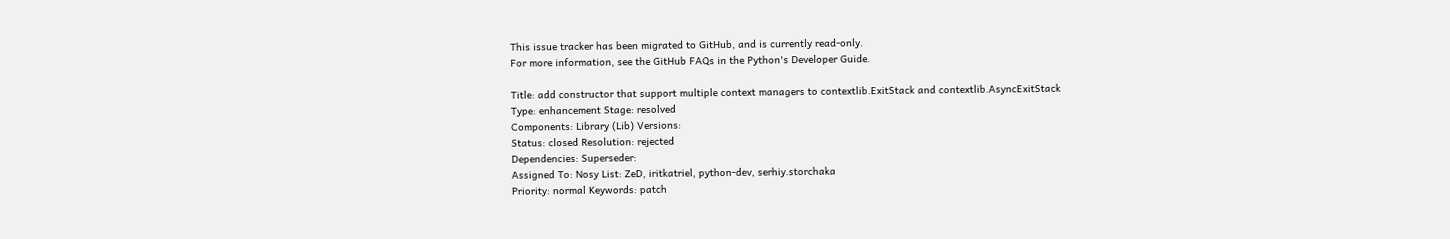This issue tracker has been migrated to GitHub, and is currently read-only.
For more information, see the GitHub FAQs in the Python's Developer Guide.

Title: add constructor that support multiple context managers to contextlib.ExitStack and contextlib.AsyncExitStack
Type: enhancement Stage: resolved
Components: Library (Lib) Versions:
Status: closed Resolution: rejected
Dependencies: Superseder:
Assigned To: Nosy List: ZeD, iritkatriel, python-dev, serhiy.storchaka
Priority: normal Keywords: patch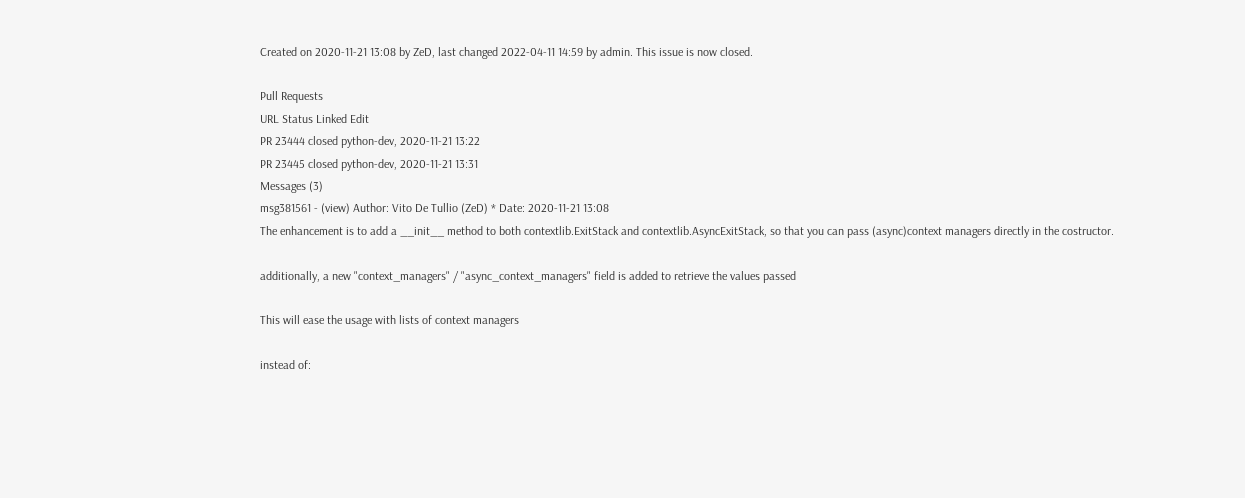Created on 2020-11-21 13:08 by ZeD, last changed 2022-04-11 14:59 by admin. This issue is now closed.

Pull Requests
URL Status Linked Edit
PR 23444 closed python-dev, 2020-11-21 13:22
PR 23445 closed python-dev, 2020-11-21 13:31
Messages (3)
msg381561 - (view) Author: Vito De Tullio (ZeD) * Date: 2020-11-21 13:08
The enhancement is to add a __init__ method to both contextlib.ExitStack and contextlib.AsyncExitStack, so that you can pass (async)context managers directly in the costructor.

additionally, a new "context_managers" / "async_context_managers" field is added to retrieve the values passed

This will ease the usage with lists of context managers

instead of: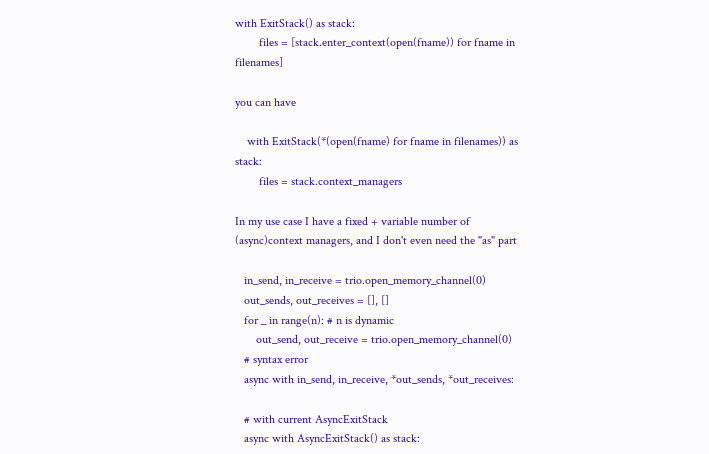with ExitStack() as stack:
        files = [stack.enter_context(open(fname)) for fname in filenames]

you can have

    with ExitStack(*(open(fname) for fname in filenames)) as stack:
        files = stack.context_managers

In my use case I have a fixed + variable number of (async)context managers, and I don't even need the "as" part

   in_send, in_receive = trio.open_memory_channel(0)
   out_sends, out_receives = [], []
   for _ in range(n): # n is dynamic
       out_send, out_receive = trio.open_memory_channel(0)
   # syntax error
   async with in_send, in_receive, *out_sends, *out_receives:

   # with current AsyncExitStack
   async with AsyncExitStack() as stack: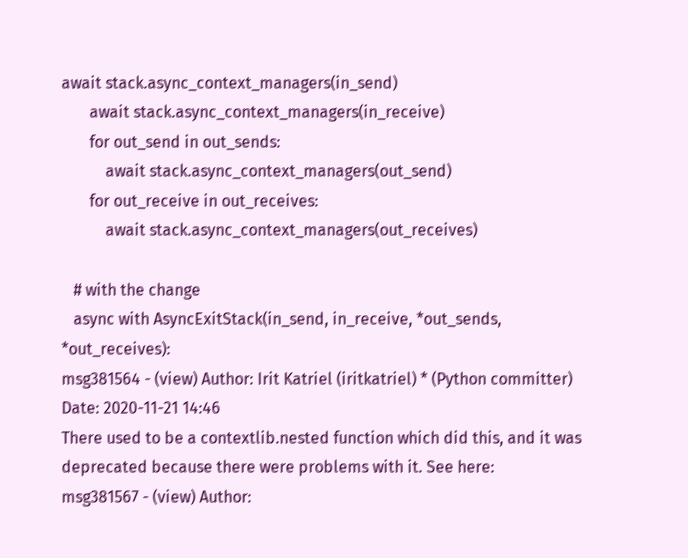await stack.async_context_managers(in_send)
       await stack.async_context_managers(in_receive)
       for out_send in out_sends:
           await stack.async_context_managers(out_send)
       for out_receive in out_receives:
           await stack.async_context_managers(out_receives)

   # with the change
   async with AsyncExitStack(in_send, in_receive, *out_sends, *out_receives):
msg381564 - (view) Author: Irit Katriel (iritkatriel) * (Python committer) Date: 2020-11-21 14:46
There used to be a contextlib.nested function which did this, and it was deprecated because there were problems with it. See here:
msg381567 - (view) Author: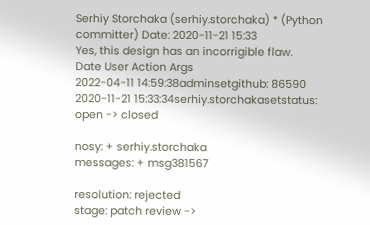Serhiy Storchaka (serhiy.storchaka) * (Python committer) Date: 2020-11-21 15:33
Yes, this design has an incorrigible flaw.
Date User Action Args
2022-04-11 14:59:38adminsetgithub: 86590
2020-11-21 15:33:34serhiy.storchakasetstatus: open -> closed

nosy: + serhiy.storchaka
messages: + msg381567

resolution: rejected
stage: patch review ->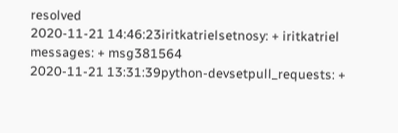resolved
2020-11-21 14:46:23iritkatrielsetnosy: + iritkatriel
messages: + msg381564
2020-11-21 13:31:39python-devsetpull_requests: +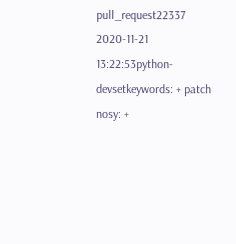pull_request22337
2020-11-21 13:22:53python-devsetkeywords: + patch
nosy: +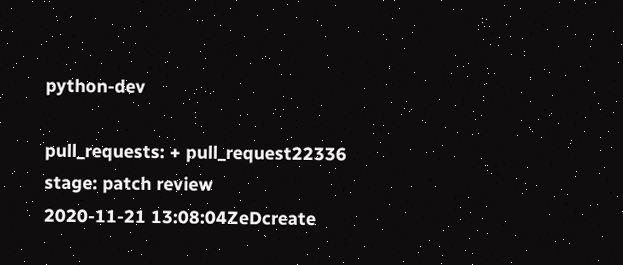python-dev

pull_requests: + pull_request22336
stage: patch review
2020-11-21 13:08:04ZeDcreate